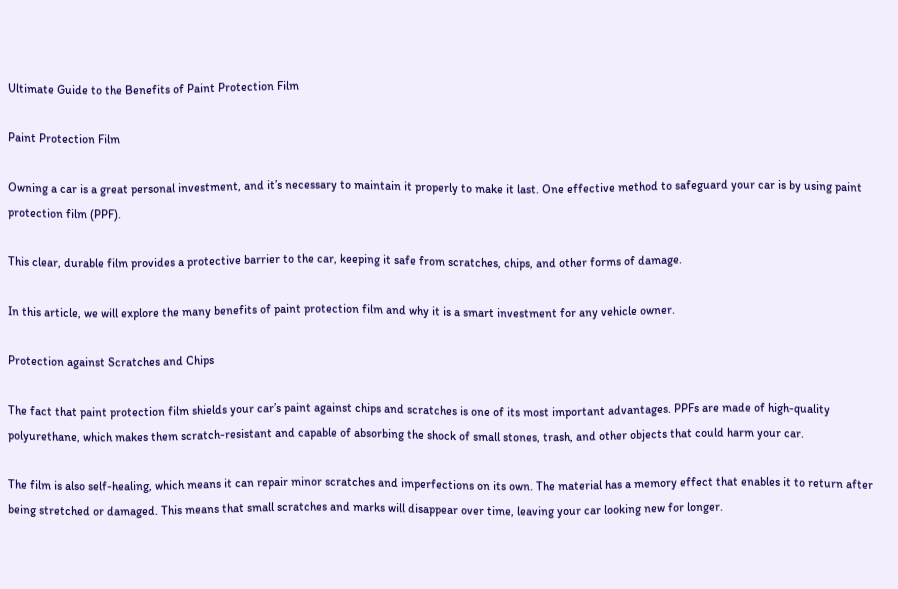Ultimate Guide to the Benefits of Paint Protection Film

Paint Protection Film

Owning a car is a great personal investment, and it’s necessary to maintain it properly to make it last. One effective method to safeguard your car is by using paint protection film (PPF).

This clear, durable film provides a protective barrier to the car, keeping it safe from scratches, chips, and other forms of damage.

In this article, we will explore the many benefits of paint protection film and why it is a smart investment for any vehicle owner.

Protection against Scratches and Chips

The fact that paint protection film shields your car’s paint against chips and scratches is one of its most important advantages. PPFs are made of high-quality polyurethane, which makes them scratch-resistant and capable of absorbing the shock of small stones, trash, and other objects that could harm your car.

The film is also self-healing, which means it can repair minor scratches and imperfections on its own. The material has a memory effect that enables it to return after being stretched or damaged. This means that small scratches and marks will disappear over time, leaving your car looking new for longer.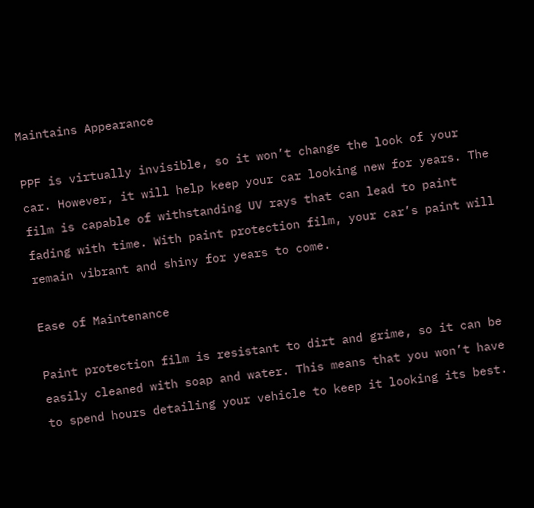Maintains Appearance

PPF is virtually invisible, so it won’t change the look of your car. However, it will help keep your car looking new for years. The film is capable of withstanding UV rays that can lead to paint fading with time. With paint protection film, your car’s paint will remain vibrant and shiny for years to come.

Ease of Maintenance

Paint protection film is resistant to dirt and grime, so it can be easily cleaned with soap and water. This means that you won’t have to spend hours detailing your vehicle to keep it looking its best.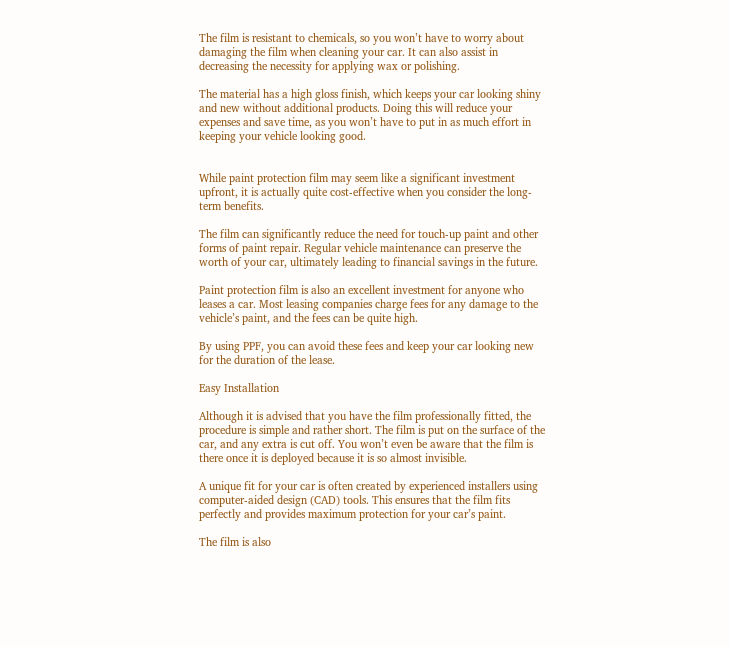The film is resistant to chemicals, so you won’t have to worry about damaging the film when cleaning your car. It can also assist in decreasing the necessity for applying wax or polishing.

The material has a high gloss finish, which keeps your car looking shiny and new without additional products. Doing this will reduce your expenses and save time, as you won’t have to put in as much effort in keeping your vehicle looking good.


While paint protection film may seem like a significant investment upfront, it is actually quite cost-effective when you consider the long-term benefits.

The film can significantly reduce the need for touch-up paint and other forms of paint repair. Regular vehicle maintenance can preserve the worth of your car, ultimately leading to financial savings in the future.

Paint protection film is also an excellent investment for anyone who leases a car. Most leasing companies charge fees for any damage to the vehicle’s paint, and the fees can be quite high.

By using PPF, you can avoid these fees and keep your car looking new for the duration of the lease.

Easy Installation

Although it is advised that you have the film professionally fitted, the procedure is simple and rather short. The film is put on the surface of the car, and any extra is cut off. You won’t even be aware that the film is there once it is deployed because it is so almost invisible.

A unique fit for your car is often created by experienced installers using computer-aided design (CAD) tools. This ensures that the film fits perfectly and provides maximum protection for your car’s paint.

The film is also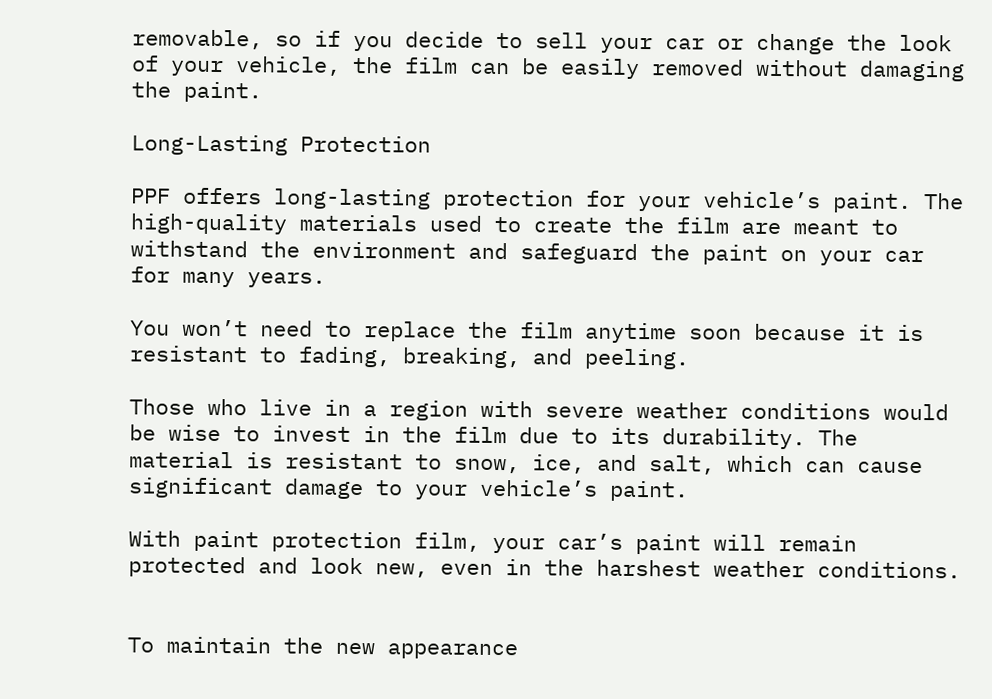removable, so if you decide to sell your car or change the look of your vehicle, the film can be easily removed without damaging the paint.

Long-Lasting Protection

PPF offers long-lasting protection for your vehicle’s paint. The high-quality materials used to create the film are meant to withstand the environment and safeguard the paint on your car for many years.

You won’t need to replace the film anytime soon because it is resistant to fading, breaking, and peeling.

Those who live in a region with severe weather conditions would be wise to invest in the film due to its durability. The material is resistant to snow, ice, and salt, which can cause significant damage to your vehicle’s paint.

With paint protection film, your car’s paint will remain protected and look new, even in the harshest weather conditions.


To maintain the new appearance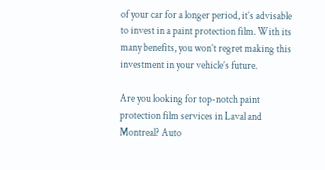of your car for a longer period, it’s advisable to invest in a paint protection film. With its many benefits, you won’t regret making this investment in your vehicle’s future.

Are you looking for top-notch paint protection film services in Laval and Montreal? Auto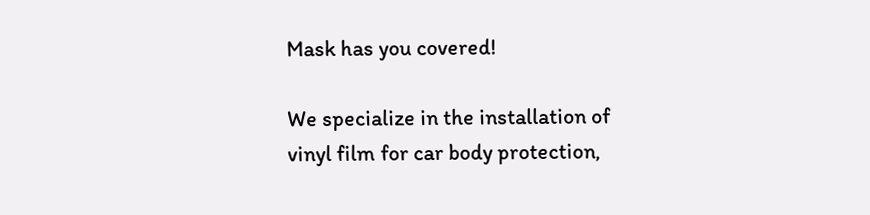Mask has you covered!

We specialize in the installation of vinyl film for car body protection,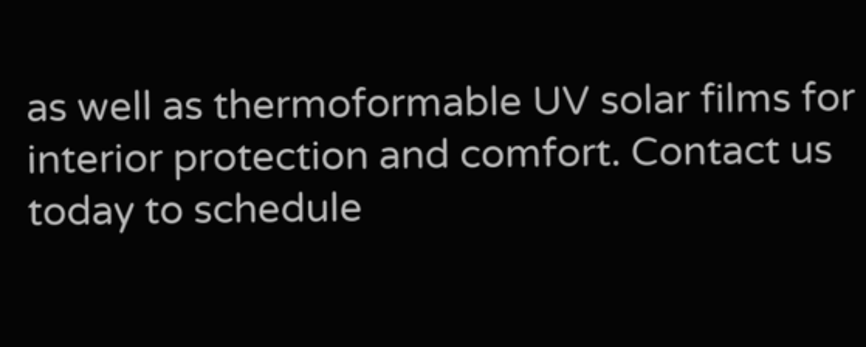as well as thermoformable UV solar films for interior protection and comfort. Contact us today to schedule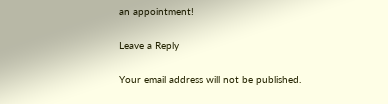an appointment!

Leave a Reply

Your email address will not be published.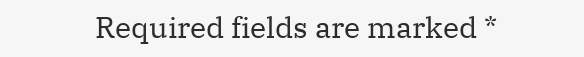Required fields are marked *